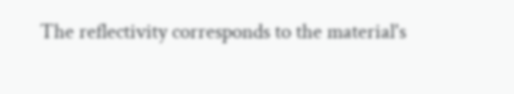The reflectivity corresponds to the material's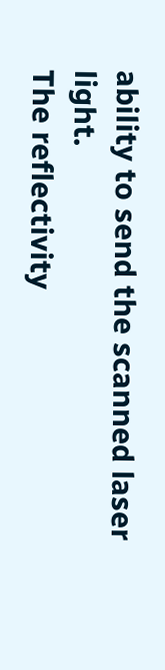ability to send the scanned laser light.
The reflectivity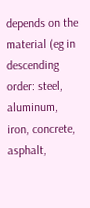depends on the material (eg in descending order: steel, aluminum, iron, concrete, asphalt,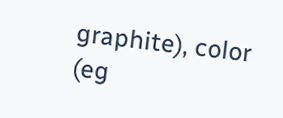graphite), color (eg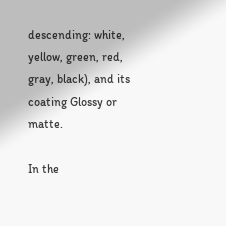descending: white, yellow, green, red, gray, black), and its coating Glossy or matte.

In the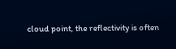cloud point, the reflectivity is often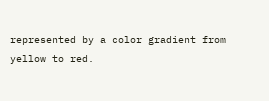represented by a color gradient from yellow to red.